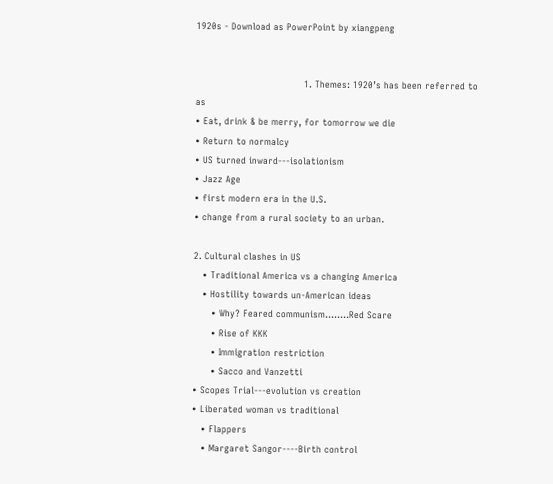1920s - Download as PowerPoint by xiangpeng


                                    1. Themes: 1920’s has been referred to as
• Eat, drink & be merry, for tomorrow we die
• Return to normalcy
• US turned inward---isolationism
• Jazz Age
• first modern era in the U.S.
• change from a rural society to an urban.

2. Cultural clashes in US
   • Traditional America vs a changing America
   • Hostility towards un-American ideas
      • Why? Feared communism……..Red Scare
      • Rise of KKK
      • Immigration restriction
      • Sacco and Vanzetti
• Scopes Trial---evolution vs creation
• Liberated woman vs traditional
   • Flappers
   • Margaret Sangor----Birth control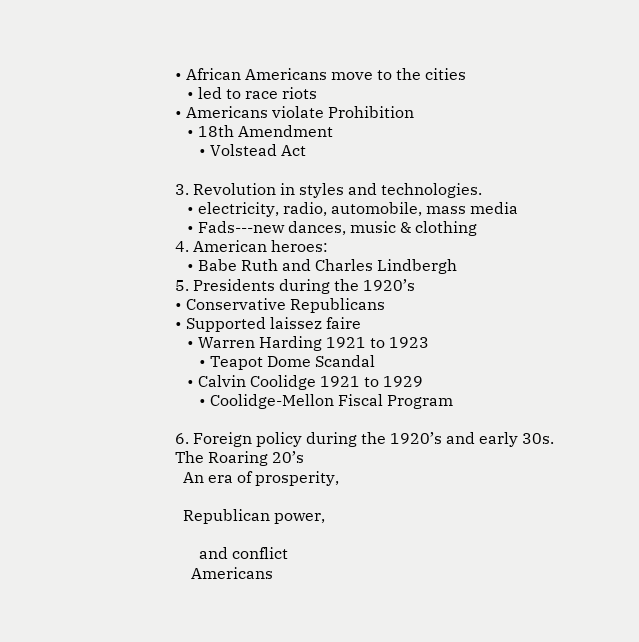• African Americans move to the cities
   • led to race riots
• Americans violate Prohibition
   • 18th Amendment
      • Volstead Act

3. Revolution in styles and technologies.
   • electricity, radio, automobile, mass media
   • Fads---new dances, music & clothing
4. American heroes:
   • Babe Ruth and Charles Lindbergh
5. Presidents during the 1920’s
• Conservative Republicans
• Supported laissez faire
   • Warren Harding 1921 to 1923
      • Teapot Dome Scandal
   • Calvin Coolidge 1921 to 1929
      • Coolidge-Mellon Fiscal Program

6. Foreign policy during the 1920’s and early 30s.
The Roaring 20’s
  An era of prosperity,

  Republican power,

      and conflict
    Americans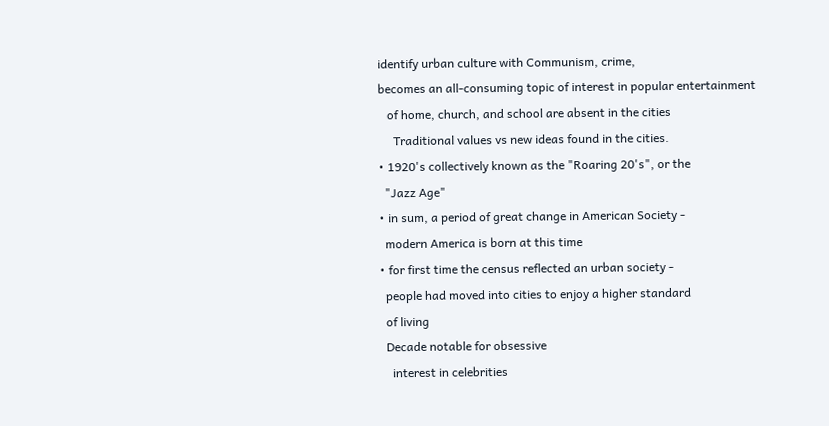identify urban culture with Communism, crime,
becomes an all-consuming topic of interest in popular entertainment
   of home, church, and school are absent in the cities
     Traditional values vs new ideas found in the cities.
• 1920's collectively known as the "Roaring 20's", or the
  "Jazz Age"
• in sum, a period of great change in American Society -
  modern America is born at this time
• for first time the census reflected an urban society -
  people had moved into cities to enjoy a higher standard
  of living
  Decade notable for obsessive
    interest in celebrities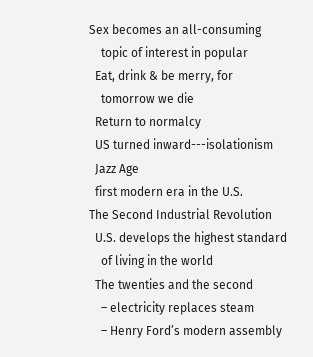Sex becomes an all-consuming
    topic of interest in popular
  Eat, drink & be merry, for
    tomorrow we die
  Return to normalcy
  US turned inward---isolationism
  Jazz Age
  first modern era in the U.S.
The Second Industrial Revolution
  U.S. develops the highest standard
    of living in the world
  The twenties and the second
    – electricity replaces steam
    – Henry Ford’s modern assembly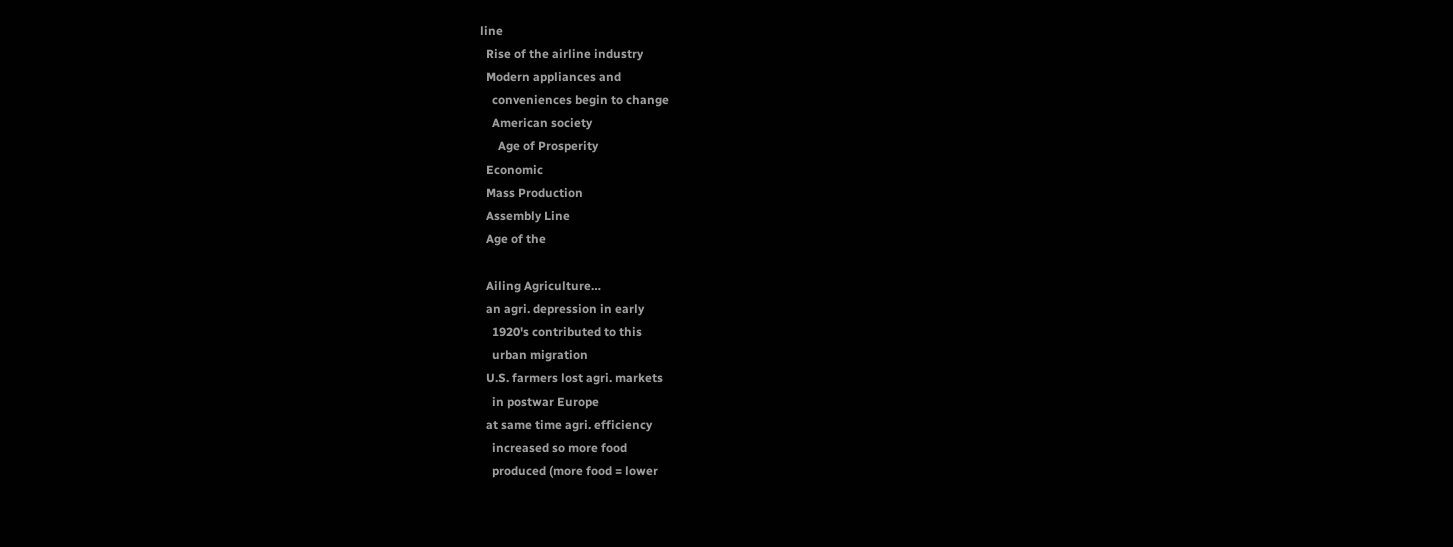line
  Rise of the airline industry
  Modern appliances and
    conveniences begin to change
    American society
      Age of Prosperity
  Economic
  Mass Production
  Assembly Line
  Age of the

  Ailing Agriculture…
  an agri. depression in early
    1920's contributed to this
    urban migration
  U.S. farmers lost agri. markets
    in postwar Europe
  at same time agri. efficiency
    increased so more food
    produced (more food = lower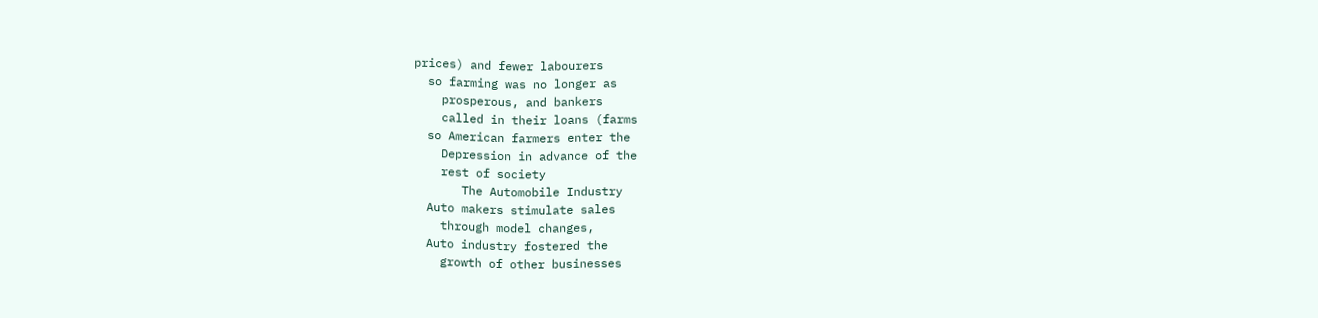prices) and fewer labourers
  so farming was no longer as
    prosperous, and bankers
    called in their loans (farms
  so American farmers enter the
    Depression in advance of the
    rest of society
       The Automobile Industry
  Auto makers stimulate sales
    through model changes,
  Auto industry fostered the
    growth of other businesses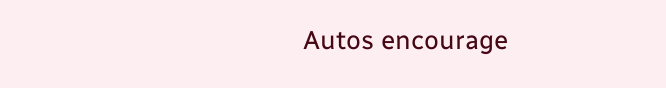Autos encourage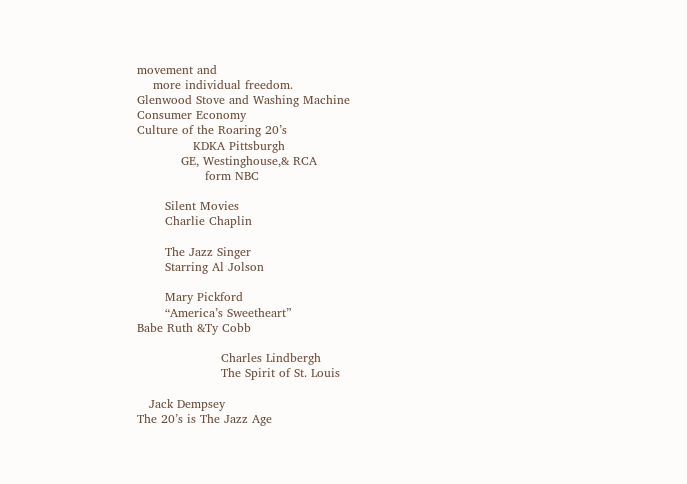movement and
    more individual freedom.
Glenwood Stove and Washing Machine
Consumer Economy
Culture of the Roaring 20’s
              KDKA Pittsburgh
           GE, Westinghouse,& RCA
                 form NBC

       Silent Movies
       Charlie Chaplin

       The Jazz Singer
       Starring Al Jolson

       Mary Pickford
       “America’s Sweetheart”
Babe Ruth &Ty Cobb

                     Charles Lindbergh
                     The Spirit of St. Louis

   Jack Dempsey
The 20’s is The Jazz Age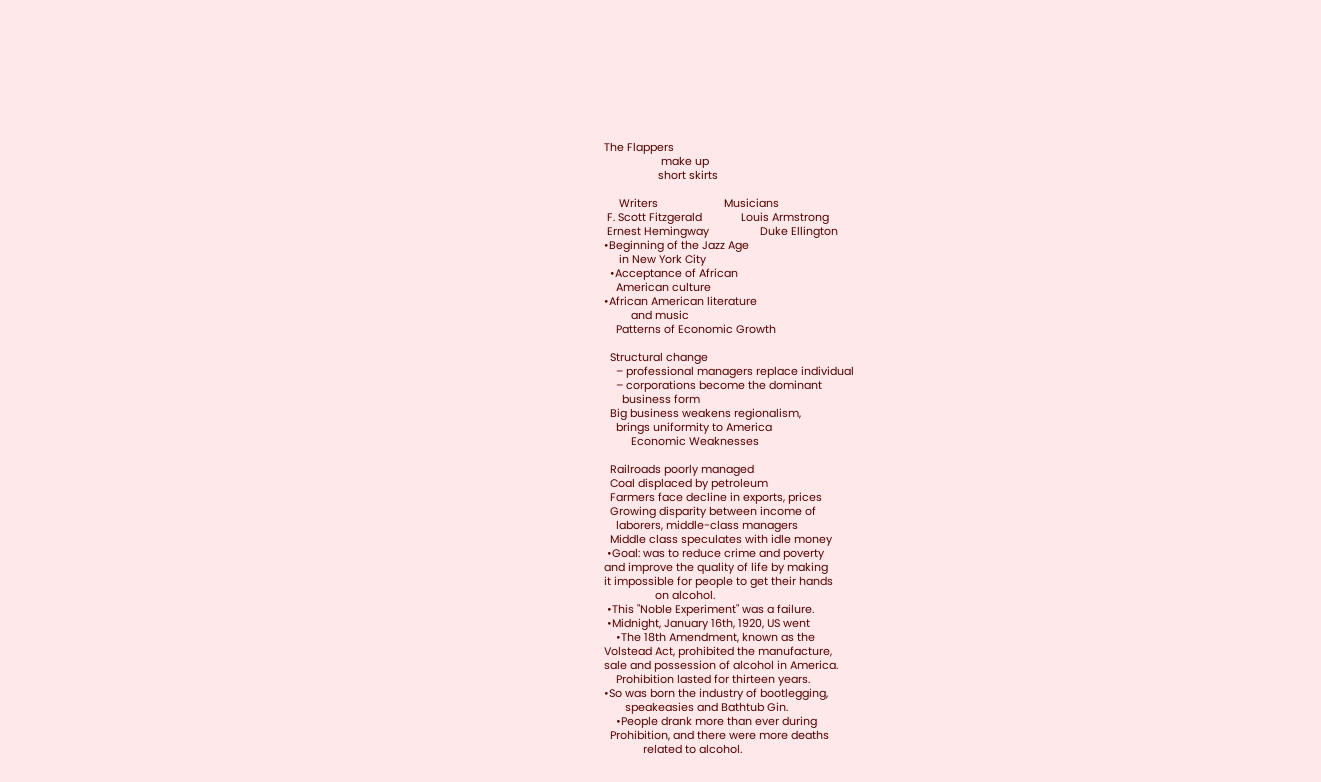The Flappers
                   make up
                  short skirts

     Writers                      Musicians
 F. Scott Fitzgerald             Louis Armstrong
 Ernest Hemingway                 Duke Ellington
•Beginning of the Jazz Age
     in New York City
  •Acceptance of African
    American culture
•African American literature
         and music
    Patterns of Economic Growth

  Structural change
    – professional managers replace individual
    – corporations become the dominant
      business form
  Big business weakens regionalism,
    brings uniformity to America
         Economic Weaknesses

  Railroads poorly managed
  Coal displaced by petroleum
  Farmers face decline in exports, prices
  Growing disparity between income of
    laborers, middle-class managers
  Middle class speculates with idle money
 •Goal: was to reduce crime and poverty
and improve the quality of life by making
it impossible for people to get their hands
                 on alcohol.
 •This "Noble Experiment" was a failure.
 •Midnight, January 16th, 1920, US went
    •The 18th Amendment, known as the
Volstead Act, prohibited the manufacture,
sale and possession of alcohol in America.
    Prohibition lasted for thirteen years.
•So was born the industry of bootlegging,
       speakeasies and Bathtub Gin.
    •People drank more than ever during
  Prohibition, and there were more deaths
             related to alcohol.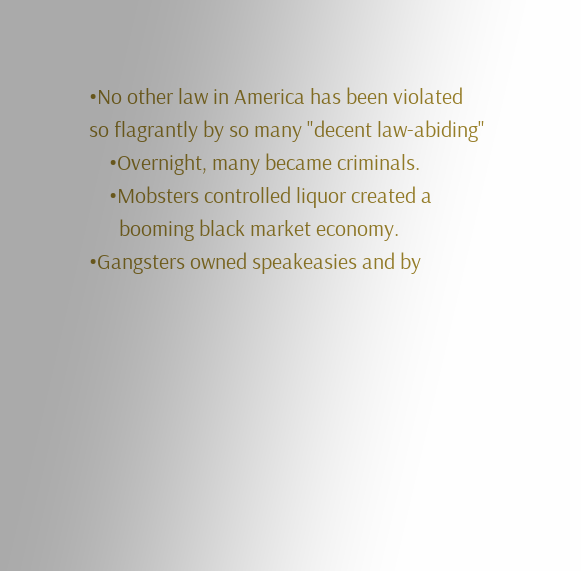•No other law in America has been violated
so flagrantly by so many "decent law-abiding"
    •Overnight, many became criminals.
    •Mobsters controlled liquor created a
      booming black market economy.
•Gangsters owned speakeasies and by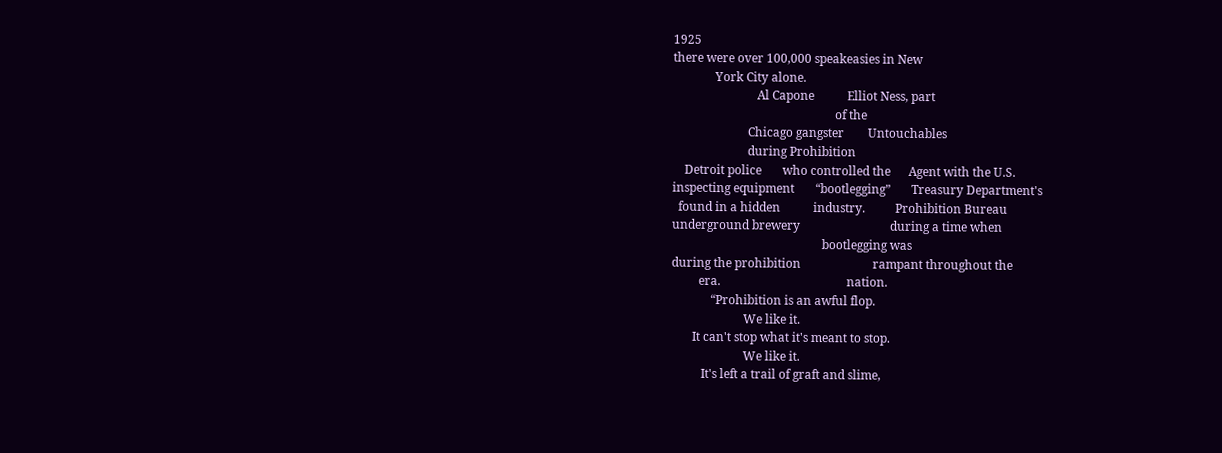1925
there were over 100,000 speakeasies in New
              York City alone.
                            Al Capone           Elliot Ness, part
                                                      of the
                         Chicago gangster        Untouchables
                         during Prohibition
    Detroit police       who controlled the      Agent with the U.S.
inspecting equipment       “bootlegging”       Treasury Department's
  found in a hidden           industry.          Prohibition Bureau
underground brewery                              during a time when
                                                  bootlegging was
during the prohibition                        rampant throughout the
         era.                                          nation.
             “Prohibition is an awful flop.
                        We like it.
       It can't stop what it's meant to stop.
                        We like it.
          It's left a trail of graft and slime,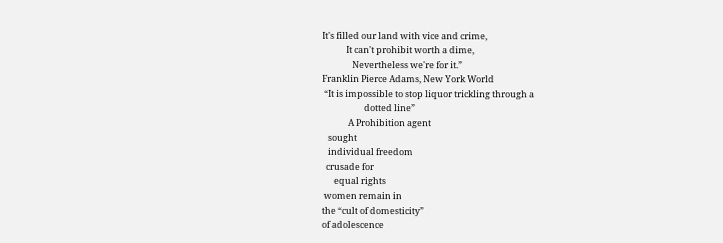It's filled our land with vice and crime,
            It can't prohibit worth a dime,
               Nevertheless we're for it.”
Franklin Pierce Adams, New York World
 “It is impossible to stop liquor trickling through a
                     dotted line”
             A Prohibition agent
   sought
   individual freedom
  crusade for
      equal rights
 women remain in
the “cult of domesticity”
of adolescence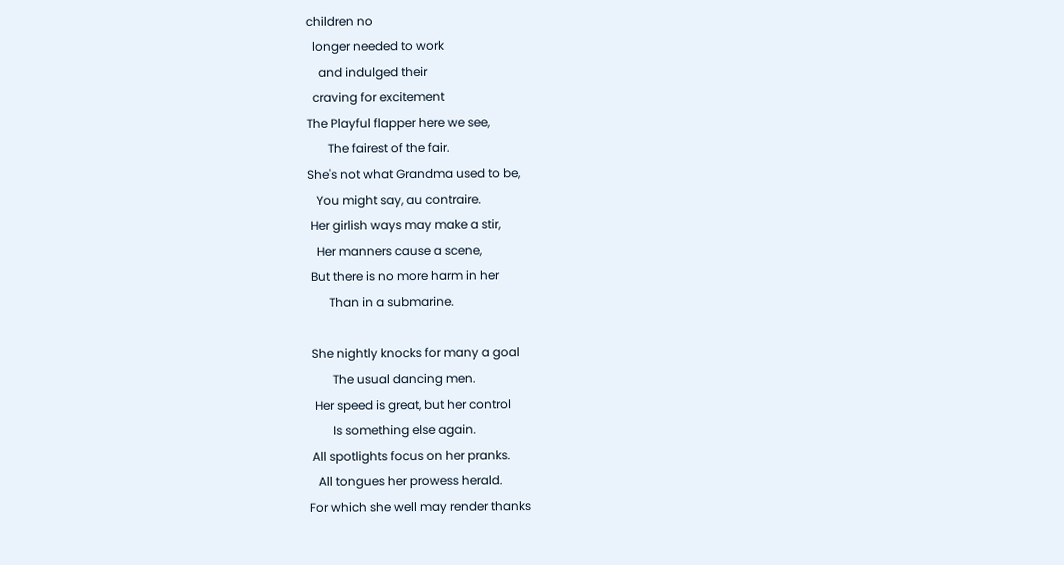children no
  longer needed to work
    and indulged their
  craving for excitement
The Playful flapper here we see,
       The fairest of the fair.
She's not what Grandma used to be,
   You might say, au contraire.
 Her girlish ways may make a stir,
   Her manners cause a scene,
 But there is no more harm in her
       Than in a submarine.

 She nightly knocks for many a goal
        The usual dancing men.
  Her speed is great, but her control
        Is something else again.
 All spotlights focus on her pranks.
   All tongues her prowess herald.
For which she well may render thanks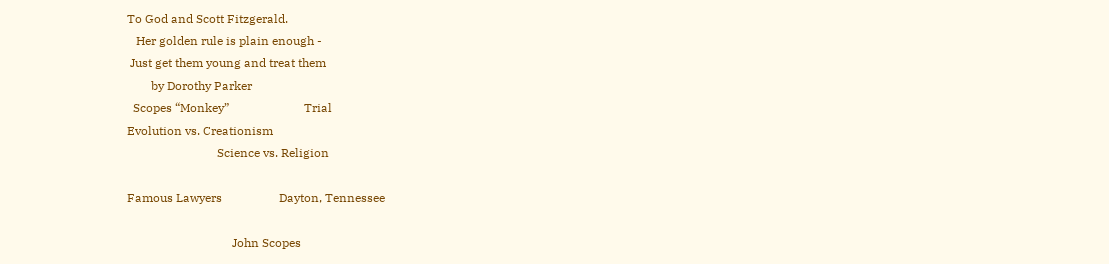To God and Scott Fitzgerald.
   Her golden rule is plain enough -
 Just get them young and treat them
        by Dorothy Parker
  Scopes “Monkey”                         Trial
Evolution vs. Creationism
                              Science vs. Religion

Famous Lawyers                   Dayton, Tennessee

                                   John Scopes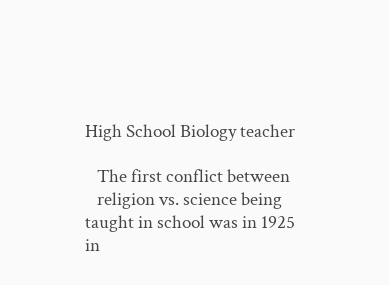High School Biology teacher

   The first conflict between
   religion vs. science being
taught in school was in 1925 in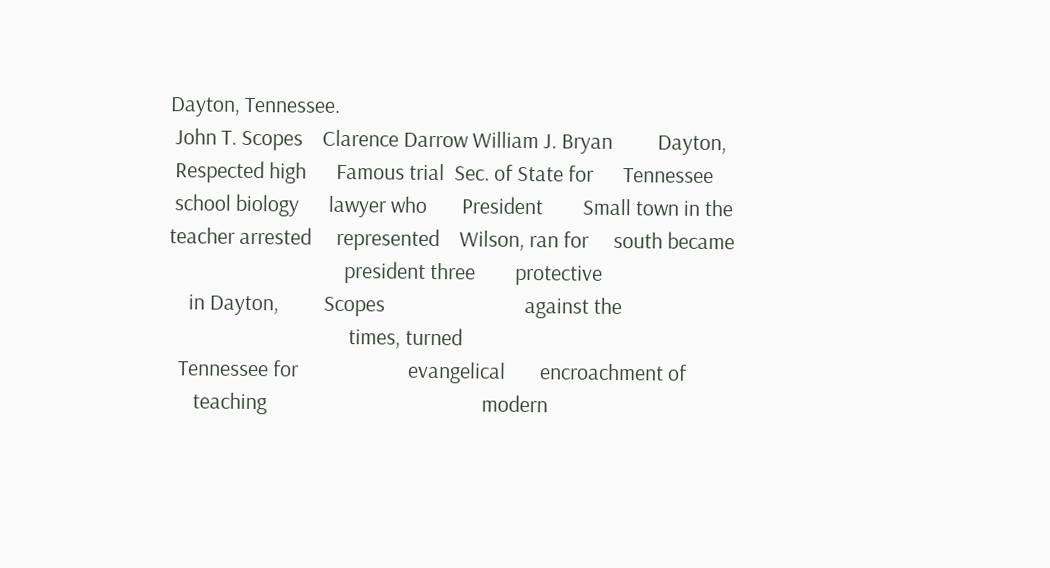Dayton, Tennessee.
 John T. Scopes    Clarence Darrow William J. Bryan         Dayton,
 Respected high      Famous trial  Sec. of State for      Tennessee
 school biology      lawyer who       President        Small town in the
teacher arrested     represented    Wilson, ran for     south became
                                   president three        protective
    in Dayton,         Scopes                            against the
                                    times, turned
  Tennessee for                      evangelical       encroachment of
     teaching                                           modern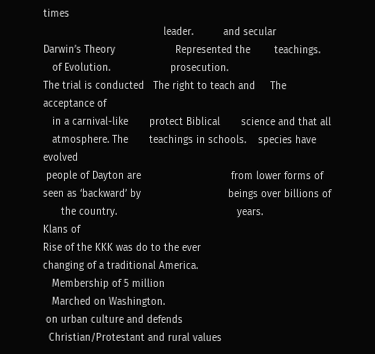times
                                        leader.          and secular
Darwin’s Theory                    Represented the        teachings.
   of Evolution.                    prosecution.
The trial is conducted   The right to teach and     The acceptance of
   in a carnival-like       protect Biblical       science and that all
   atmosphere. The       teachings in schools.    species have evolved
 people of Dayton are                              from lower forms of
seen as ‘backward’ by                             beings over billions of
      the country.                                        years.
Klans of
Rise of the KKK was do to the ever
changing of a traditional America.
   Membership of 5 million
   Marched on Washington.
 on urban culture and defends
  Christian/Protestant and rural values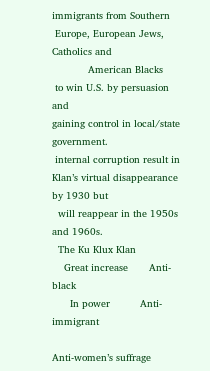immigrants from Southern
 Europe, European Jews, Catholics and
            American Blacks
 to win U.S. by persuasion and
gaining control in local/state government.
 internal corruption result in
Klan’s virtual disappearance by 1930 but
  will reappear in the 1950s and 1960s.
  The Ku Klux Klan
    Great increase       Anti-black
      In power          Anti-immigrant

Anti-women’s suffrage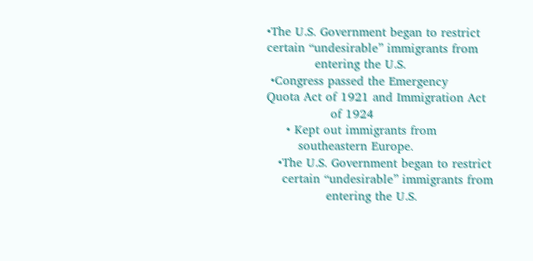•The U.S. Government began to restrict
certain “undesirable” immigrants from
            entering the U.S.
 •Congress passed the Emergency
Quota Act of 1921 and Immigration Act
                of 1924
     • Kept out immigrants from
        southeastern Europe.
   •The U.S. Government began to restrict
    certain “undesirable” immigrants from
               entering the U.S.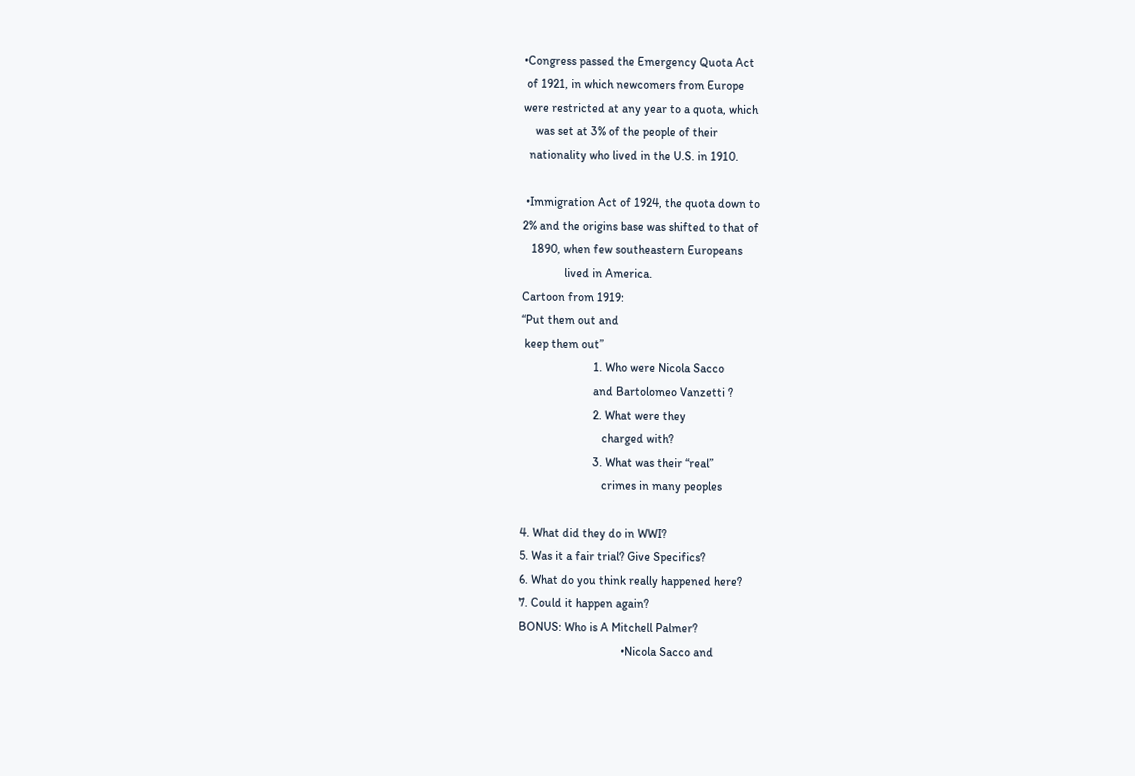•Congress passed the Emergency Quota Act
 of 1921, in which newcomers from Europe
were restricted at any year to a quota, which
    was set at 3% of the people of their
  nationality who lived in the U.S. in 1910.

 •Immigration Act of 1924, the quota down to
2% and the origins base was shifted to that of
   1890, when few southeastern Europeans
              lived in America.
Cartoon from 1919:
“Put them out and
 keep them out”
                        1. Who were Nicola Sacco
                        and Bartolomeo Vanzetti ?
                        2. What were they
                           charged with?
                        3. What was their “real”
                           crimes in many peoples

4. What did they do in WWI?
5. Was it a fair trial? Give Specifics?
6. What do you think really happened here?
7. Could it happen again?
BONUS: Who is A Mitchell Palmer?
                                  •Nicola Sacco and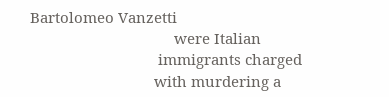Bartolomeo Vanzetti
                                    were Italian
                                immigrants charged
                               with murdering a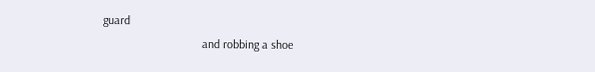guard
                                 and robbing a shoe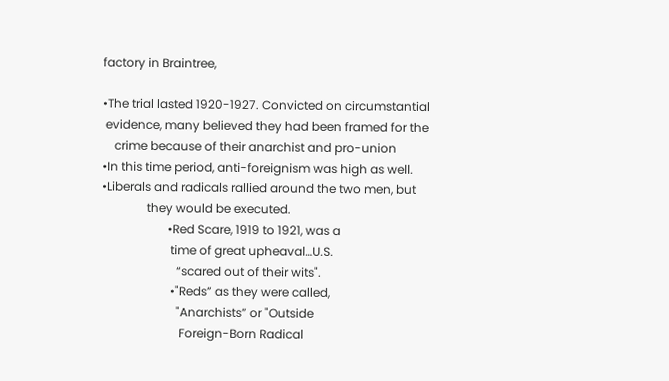factory in Braintree,

•The trial lasted 1920-1927. Convicted on circumstantial
 evidence, many believed they had been framed for the
    crime because of their anarchist and pro-union
•In this time period, anti-foreignism was high as well.
•Liberals and radicals rallied around the two men, but
               they would be executed.
                      •Red Scare, 1919 to 1921, was a
                       time of great upheaval…U.S.
                         “scared out of their wits".
                       •"Reds” as they were called,
                         "Anarchists” or "Outside
                          Foreign-Born Radical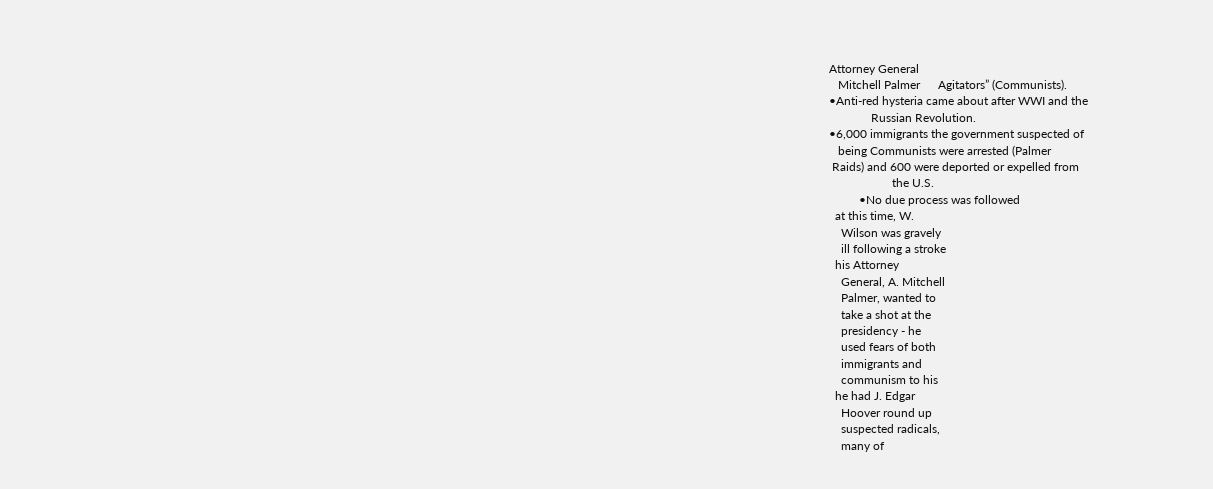Attorney General
   Mitchell Palmer      Agitators” (Communists).
•Anti-red hysteria came about after WWI and the
              Russian Revolution.
•6,000 immigrants the government suspected of
   being Communists were arrested (Palmer
 Raids) and 600 were deported or expelled from
                     the U.S.
          •No due process was followed
  at this time, W.
    Wilson was gravely
    ill following a stroke
  his Attorney
    General, A. Mitchell
    Palmer, wanted to
    take a shot at the
    presidency - he
    used fears of both
    immigrants and
    communism to his
  he had J. Edgar
    Hoover round up
    suspected radicals,
    many of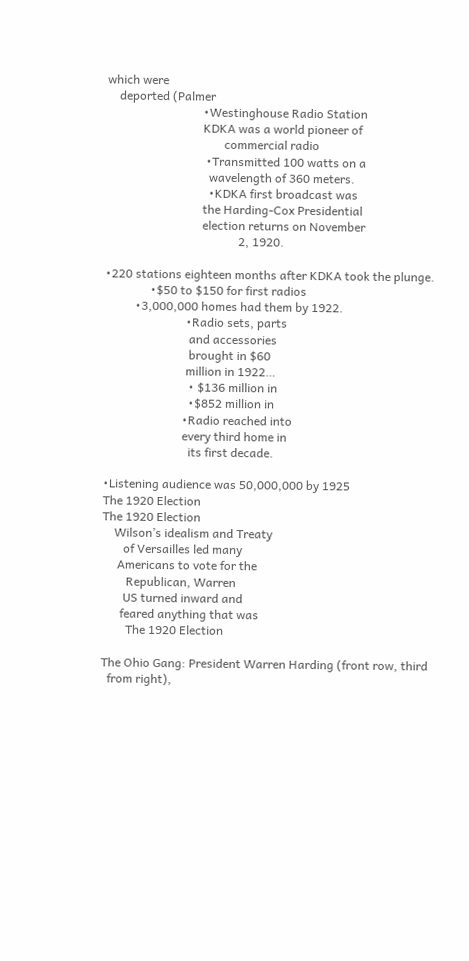which were
    deported (Palmer
                                •Westinghouse Radio Station
                                KDKA was a world pioneer of
                                       commercial radio
                                 •Transmitted 100 watts on a
                                  wavelength of 360 meters.
                                  •KDKA first broadcast was
                                the Harding-Cox Presidential
                                election returns on November
                                            2, 1920.

•220 stations eighteen months after KDKA took the plunge.
               •$50 to $150 for first radios
          •3,000,000 homes had them by 1922.
                           •Radio sets, parts
                            and accessories
                            brought in $60
                           million in 1922…
                            • $136 million in
                            •$852 million in
                          •Radio reached into
                          every third home in
                            its first decade.

•Listening audience was 50,000,000 by 1925
The 1920 Election
The 1920 Election
    Wilson’s idealism and Treaty
       of Versailles led many
     Americans to vote for the
        Republican, Warren
       US turned inward and
      feared anything that was
        The 1920 Election

The Ohio Gang: President Warren Harding (front row, third
  from right),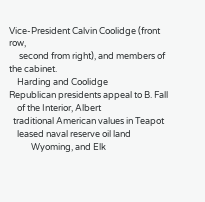Vice-President Calvin Coolidge (front row,
     second from right), and members of the cabinet.
    Harding and Coolidge
Republican presidents appeal to B. Fall
    of the Interior, Albert
  traditional American values in Teapot
    leased naval reserve oil land
           Wyoming, and Elk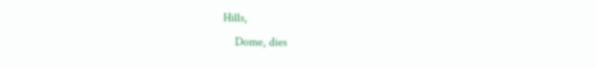Hills,
    Dome, dies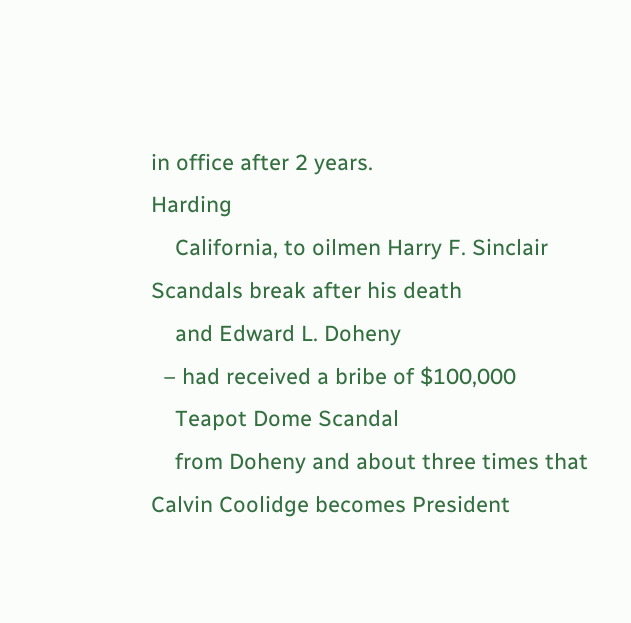in office after 2 years.
Harding
    California, to oilmen Harry F. Sinclair
Scandals break after his death
    and Edward L. Doheny
  – had received a bribe of $100,000
    Teapot Dome Scandal
    from Doheny and about three times that
Calvin Coolidge becomes President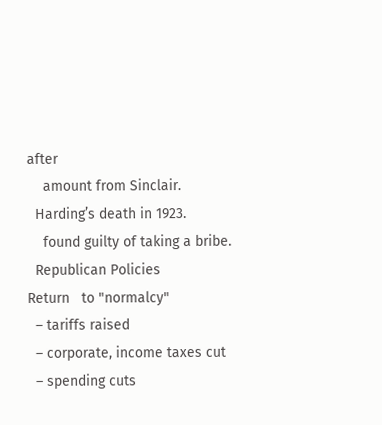after
    amount from Sinclair.
  Harding’s death in 1923.
    found guilty of taking a bribe.
  Republican Policies
Return   to "normalcy"
  – tariffs raised
  – corporate, income taxes cut
  – spending cuts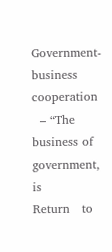Government-business       cooperation
  – “The business of government, is
Return   to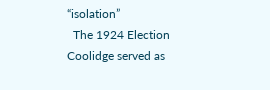“isolation”
  The 1924 Election
Coolidge served as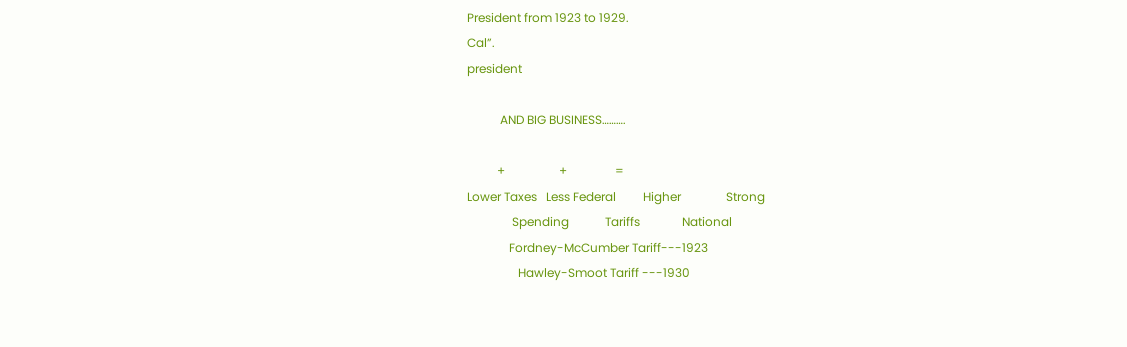President from 1923 to 1929.
Cal”.
president

           AND BIG BUSINESS……….

          +                  +                =
Lower Taxes   Less Federal         Higher               Strong
               Spending            Tariffs              National
              Fordney-McCumber Tariff---1923
                 Hawley-Smoot Tariff ---1930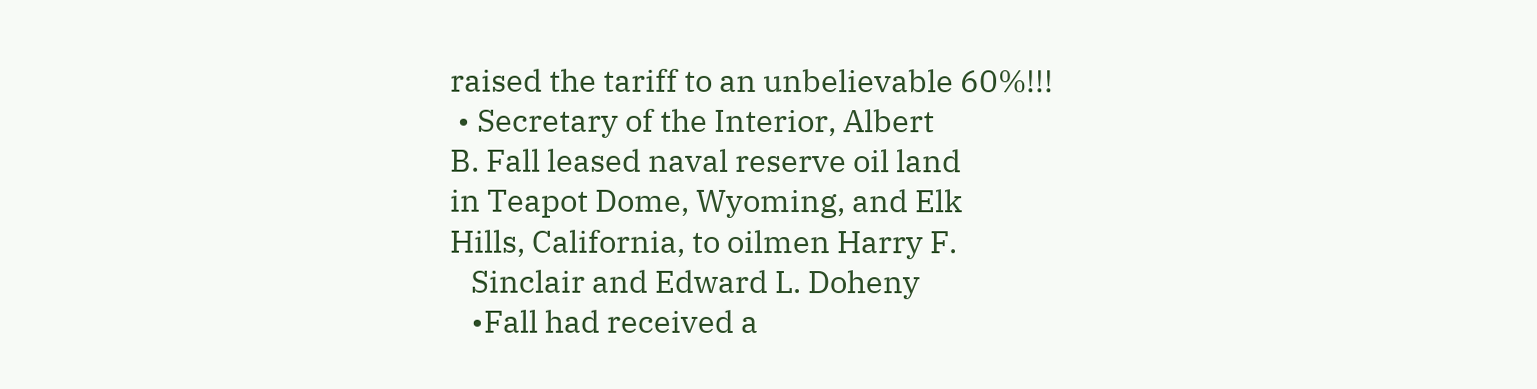raised the tariff to an unbelievable 60%!!!
 • Secretary of the Interior, Albert
B. Fall leased naval reserve oil land
in Teapot Dome, Wyoming, and Elk
Hills, California, to oilmen Harry F.
   Sinclair and Edward L. Doheny
   •Fall had received a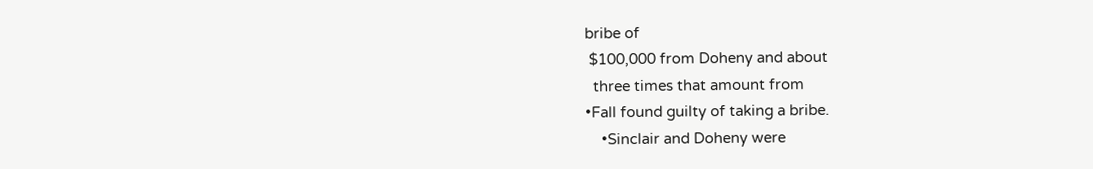bribe of
 $100,000 from Doheny and about
  three times that amount from
•Fall found guilty of taking a bribe.
    •Sinclair and Doheny were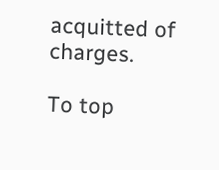acquitted of charges.

To top